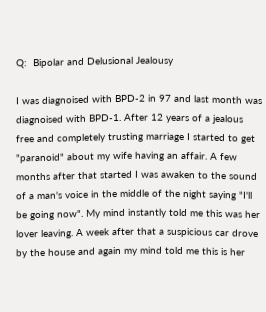Q:  Bipolar and Delusional Jealousy

I was diagnoised with BPD-2 in 97 and last month was diagnoised with BPD-1. After 12 years of a jealous free and completely trusting marriage I started to get "paranoid" about my wife having an affair. A few months after that started I was awaken to the sound of a man's voice in the middle of the night saying "I'll be going now". My mind instantly told me this was her lover leaving. A week after that a suspicious car drove by the house and again my mind told me this is her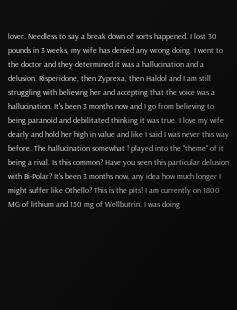lover. Needless to say a break down of sorts happened. I lost 30 pounds in 3 weeks, my wife has denied any wrong doing. I went to the doctor and they determined it was a hallucination and a delusion. Risperidone, then Zyprexa, then Haldol and I am still struggling with believing her and accepting that the voice was a hallucination. It's been 3 months now and I go from believing to being paranoid and debilitated thinking it was true. I love my wife dearly and hold her high in value and like I said I was never this way before. The hallucination somewhat ! played into the "theme" of it being a rival. Is this common? Have you seen this particular delusion with Bi-Polar? It's been 3 months now, any idea how much longer I might suffer like Othello? This is the pits! I am currently on 1800 MG of lithium and 150 mg of Wellbutrin. I was doing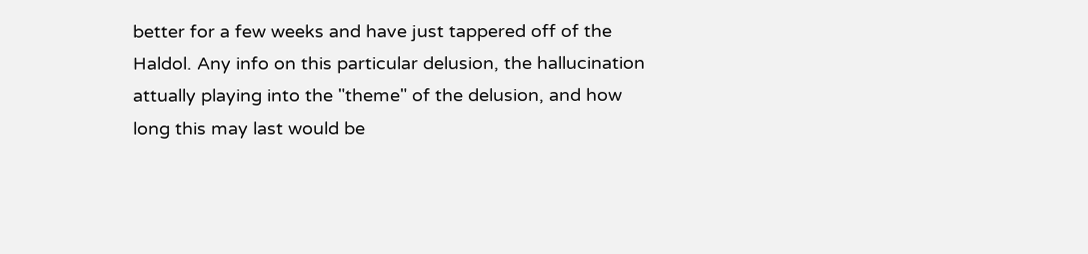better for a few weeks and have just tappered off of the Haldol. Any info on this particular delusion, the hallucination attually playing into the "theme" of the delusion, and how long this may last would be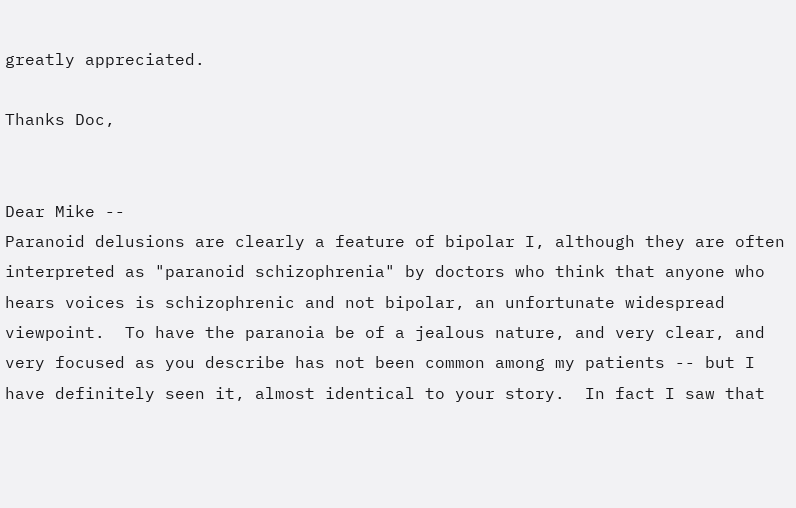greatly appreciated.

Thanks Doc,


Dear Mike --
Paranoid delusions are clearly a feature of bipolar I, although they are often interpreted as "paranoid schizophrenia" by doctors who think that anyone who hears voices is schizophrenic and not bipolar, an unfortunate widespread viewpoint.  To have the paranoia be of a jealous nature, and very clear, and very focused as you describe has not been common among my patients -- but I have definitely seen it, almost identical to your story.  In fact I saw that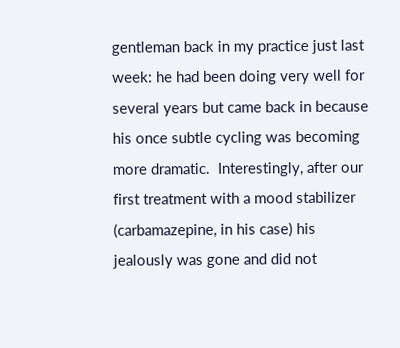gentleman back in my practice just last week: he had been doing very well for several years but came back in because his once subtle cycling was becoming more dramatic.  Interestingly, after our first treatment with a mood stabilizer (carbamazepine, in his case) his jealously was gone and did not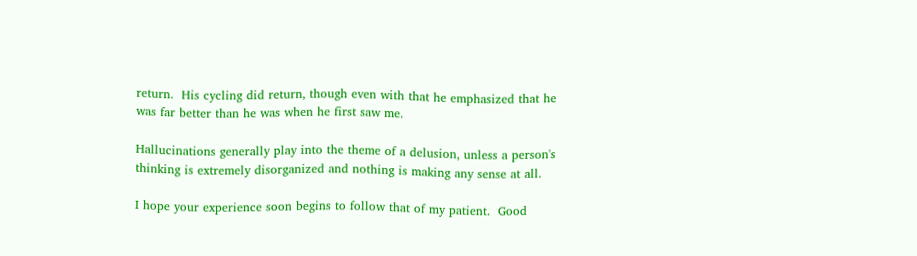return.  His cycling did return, though even with that he emphasized that he was far better than he was when he first saw me.

Hallucinations generally play into the theme of a delusion, unless a person's thinking is extremely disorganized and nothing is making any sense at all.

I hope your experience soon begins to follow that of my patient.  Good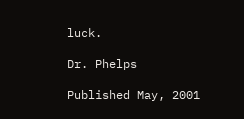luck.

Dr. Phelps

Published May, 2001